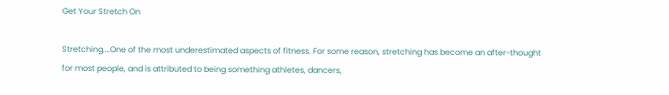Get Your Stretch On

Stretching.…One of the most underestimated aspects of fitness. For some reason, stretching has become an after-thought for most people, and is attributed to being something athletes, dancers,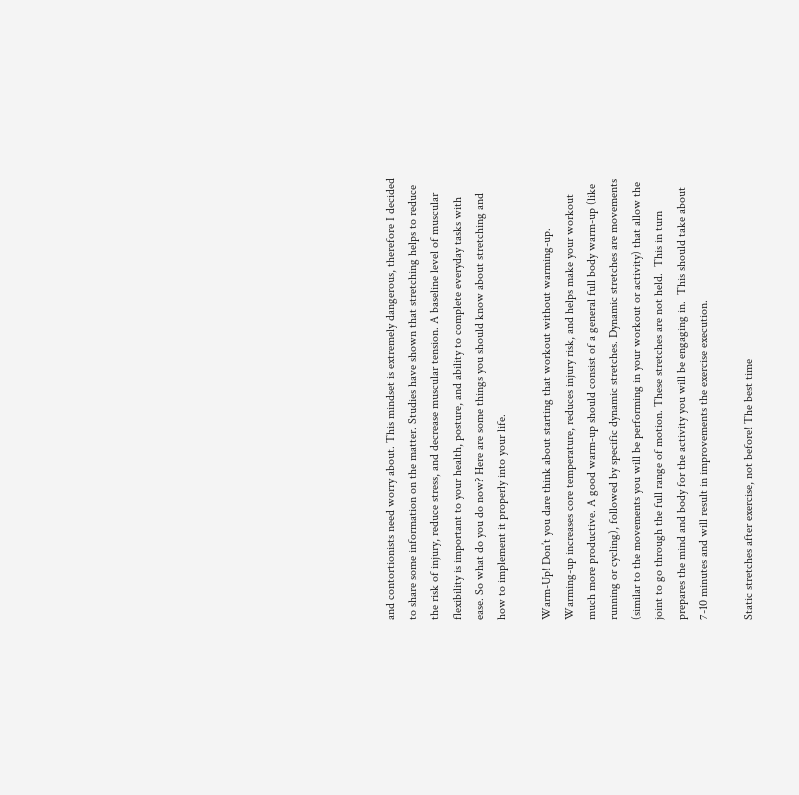and contortionists need worry about. This mindset is extremely dangerous, therefore I decided to share some information on the matter. Studies have shown that stretching helps to reduce the risk of injury, reduce stress, and decrease muscular tension. A baseline level of muscular flexibility is important to your health, posture, and ability to complete everyday tasks with ease. So what do you do now? Here are some things you should know about stretching and how to implement it properly into your life.

Warm-Up! Don’t you dare think about starting that workout without warming-up.  Warming-up increases core temperature, reduces injury risk, and helps make your workout much more productive. A good warm-up should consist of a general full body warm-up (like running or cycling), followed by specific dynamic stretches. Dynamic stretches are movements (similar to the movements you will be performing in your workout or activity) that allow the joint to go through the full range of motion. These stretches are not held.  This in turn prepares the mind and body for the activity you will be engaging in.  This should take about 7-10 minutes and will result in improvements the exercise execution.

Static stretches after exercise, not before! The best time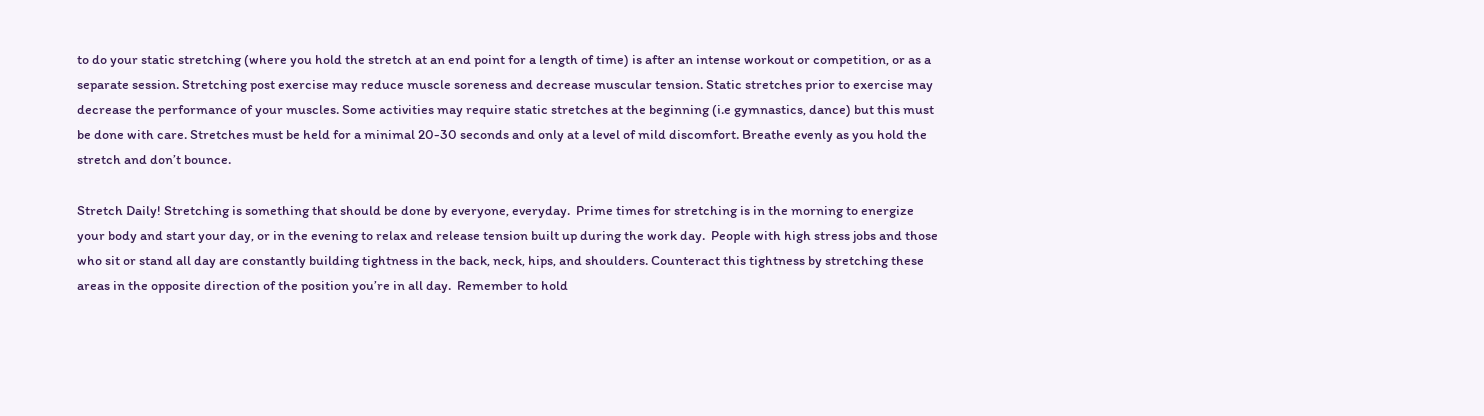to do your static stretching (where you hold the stretch at an end point for a length of time) is after an intense workout or competition, or as a separate session. Stretching post exercise may reduce muscle soreness and decrease muscular tension. Static stretches prior to exercise may decrease the performance of your muscles. Some activities may require static stretches at the beginning (i.e gymnastics, dance) but this must be done with care. Stretches must be held for a minimal 20-30 seconds and only at a level of mild discomfort. Breathe evenly as you hold the stretch and don’t bounce.

Stretch Daily! Stretching is something that should be done by everyone, everyday.  Prime times for stretching is in the morning to energize your body and start your day, or in the evening to relax and release tension built up during the work day.  People with high stress jobs and those who sit or stand all day are constantly building tightness in the back, neck, hips, and shoulders. Counteract this tightness by stretching these areas in the opposite direction of the position you’re in all day.  Remember to hold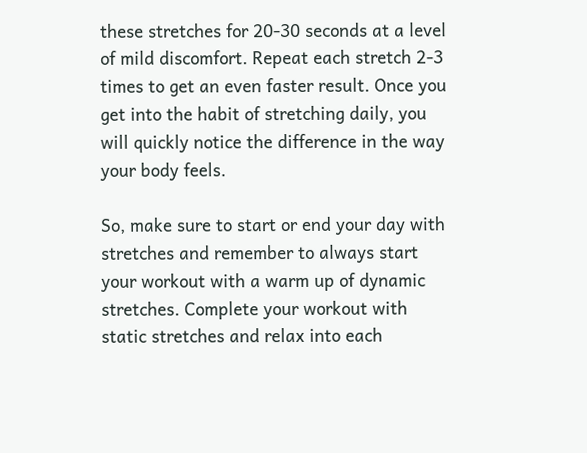these stretches for 20-30 seconds at a level of mild discomfort. Repeat each stretch 2-3 times to get an even faster result. Once you get into the habit of stretching daily, you will quickly notice the difference in the way your body feels.

So, make sure to start or end your day with stretches and remember to always start your workout with a warm up of dynamic stretches. Complete your workout with static stretches and relax into each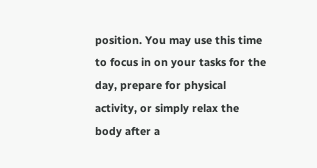position. You may use this time to focus in on your tasks for the day, prepare for physical activity, or simply relax the body after a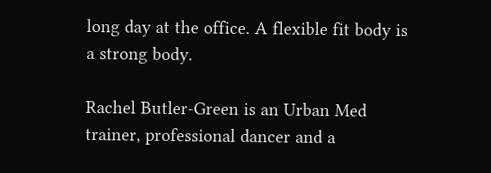long day at the office. A flexible fit body is a strong body.

Rachel Butler-Green is an Urban Med trainer, professional dancer and a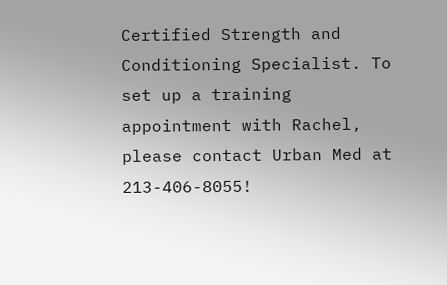Certified Strength and Conditioning Specialist. To set up a training appointment with Rachel, please contact Urban Med at 213-406-8055!